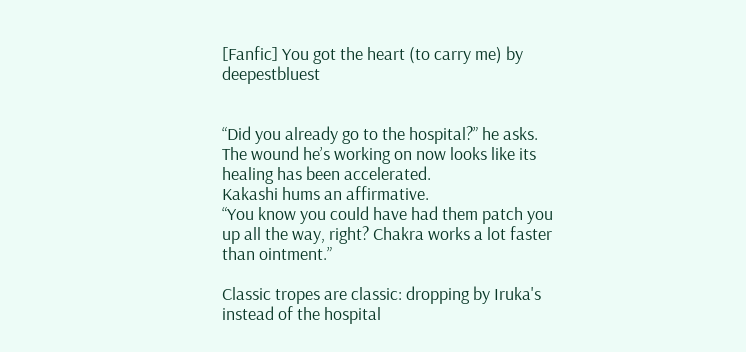[Fanfic] You got the heart (to carry me) by deepestbluest


“Did you already go to the hospital?” he asks. The wound he’s working on now looks like its healing has been accelerated.
Kakashi hums an affirmative.
“You know you could have had them patch you up all the way, right? Chakra works a lot faster than ointment.”

Classic tropes are classic: dropping by Iruka's instead of the hospital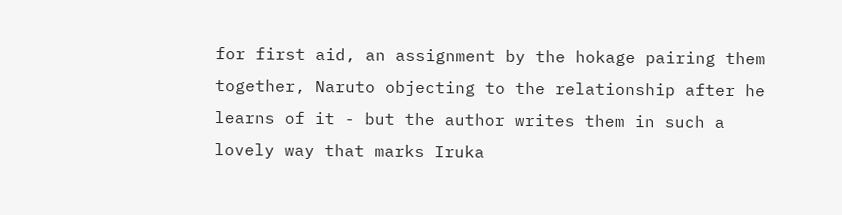for first aid, an assignment by the hokage pairing them together, Naruto objecting to the relationship after he learns of it - but the author writes them in such a lovely way that marks Iruka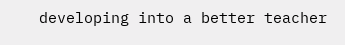developing into a better teacher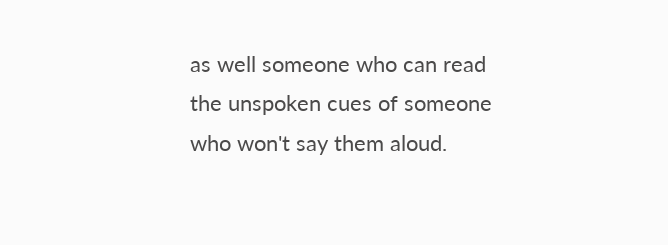as well someone who can read the unspoken cues of someone who won't say them aloud.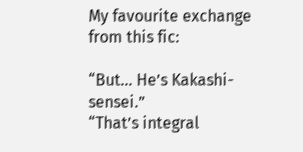My favourite exchange from this fic:

“But… He’s Kakashi-sensei.”
“That’s integral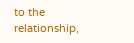to the relationship,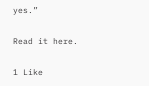yes.”

Read it here.

1 Like